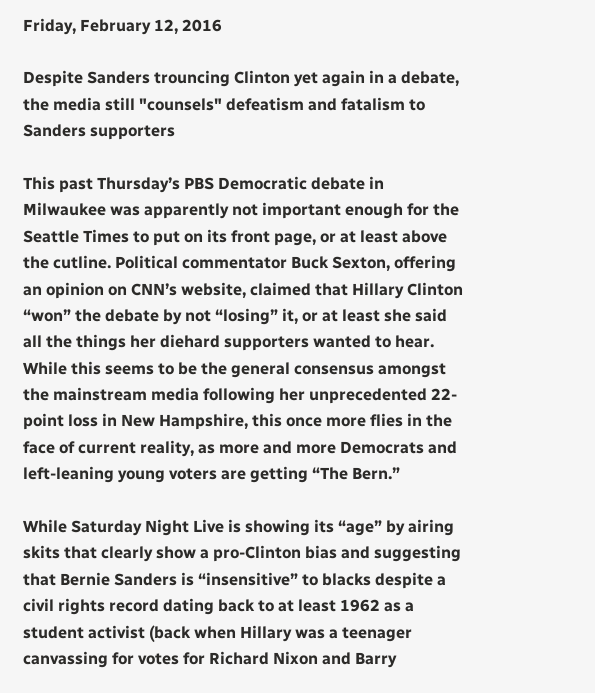Friday, February 12, 2016

Despite Sanders trouncing Clinton yet again in a debate, the media still "counsels" defeatism and fatalism to Sanders supporters

This past Thursday’s PBS Democratic debate in Milwaukee was apparently not important enough for the Seattle Times to put on its front page, or at least above the cutline. Political commentator Buck Sexton, offering an opinion on CNN’s website, claimed that Hillary Clinton “won” the debate by not “losing” it, or at least she said all the things her diehard supporters wanted to hear. While this seems to be the general consensus amongst the mainstream media following her unprecedented 22-point loss in New Hampshire, this once more flies in the face of current reality, as more and more Democrats and left-leaning young voters are getting “The Bern.”

While Saturday Night Live is showing its “age” by airing skits that clearly show a pro-Clinton bias and suggesting that Bernie Sanders is “insensitive” to blacks despite a civil rights record dating back to at least 1962 as a student activist (back when Hillary was a teenager canvassing for votes for Richard Nixon and Barry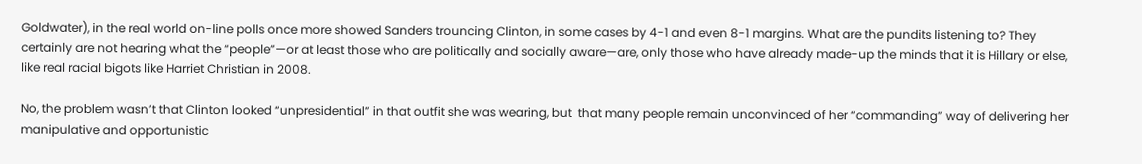Goldwater), in the real world on-line polls once more showed Sanders trouncing Clinton, in some cases by 4-1 and even 8-1 margins. What are the pundits listening to? They certainly are not hearing what the “people”—or at least those who are politically and socially aware—are, only those who have already made-up the minds that it is Hillary or else, like real racial bigots like Harriet Christian in 2008.

No, the problem wasn’t that Clinton looked “unpresidential” in that outfit she was wearing, but  that many people remain unconvinced of her “commanding” way of delivering her manipulative and opportunistic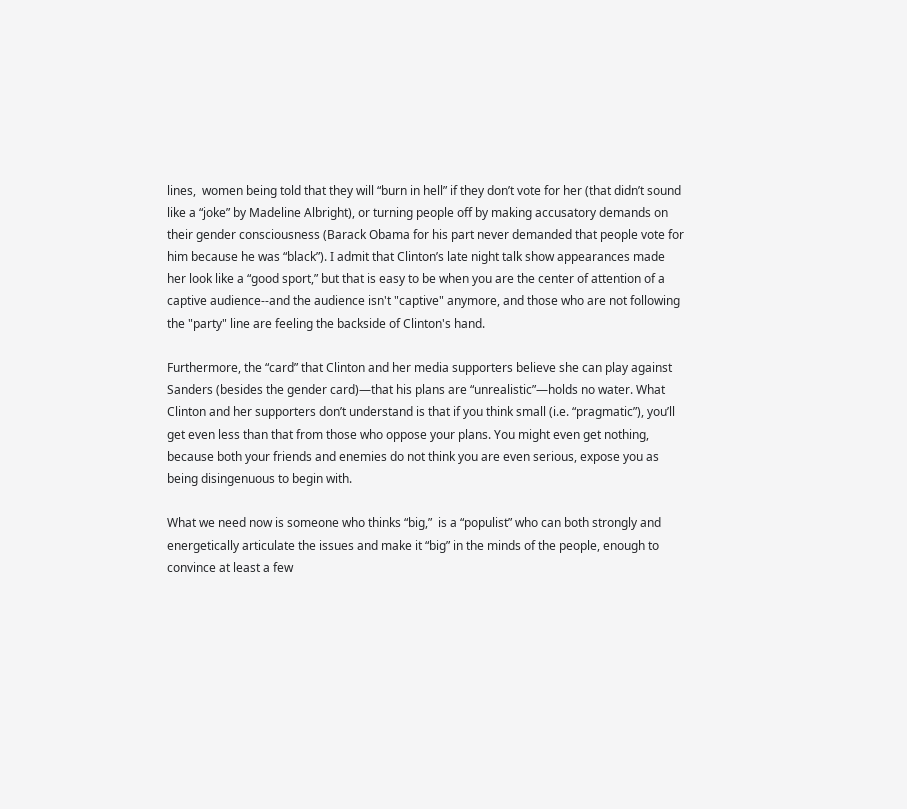lines,  women being told that they will “burn in hell” if they don’t vote for her (that didn’t sound like a “joke” by Madeline Albright), or turning people off by making accusatory demands on their gender consciousness (Barack Obama for his part never demanded that people vote for him because he was “black”). I admit that Clinton’s late night talk show appearances made her look like a “good sport,” but that is easy to be when you are the center of attention of a captive audience--and the audience isn't "captive" anymore, and those who are not following the "party" line are feeling the backside of Clinton's hand.

Furthermore, the “card” that Clinton and her media supporters believe she can play against Sanders (besides the gender card)—that his plans are “unrealistic”—holds no water. What Clinton and her supporters don’t understand is that if you think small (i.e. “pragmatic”), you’ll get even less than that from those who oppose your plans. You might even get nothing, because both your friends and enemies do not think you are even serious, expose you as being disingenuous to begin with.

What we need now is someone who thinks “big,”  is a “populist” who can both strongly and energetically articulate the issues and make it “big” in the minds of the people, enough to convince at least a few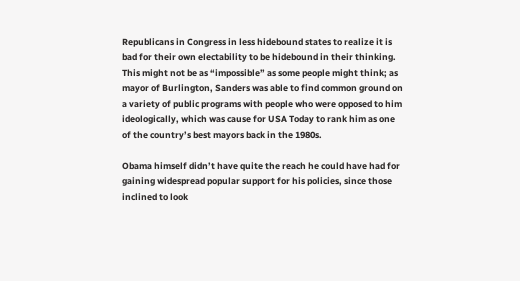Republicans in Congress in less hidebound states to realize it is bad for their own electability to be hidebound in their thinking. This might not be as “impossible” as some people might think; as mayor of Burlington, Sanders was able to find common ground on a variety of public programs with people who were opposed to him ideologically, which was cause for USA Today to rank him as one of the country’s best mayors back in the 1980s.

Obama himself didn’t have quite the reach he could have had for gaining widespread popular support for his policies, since those inclined to look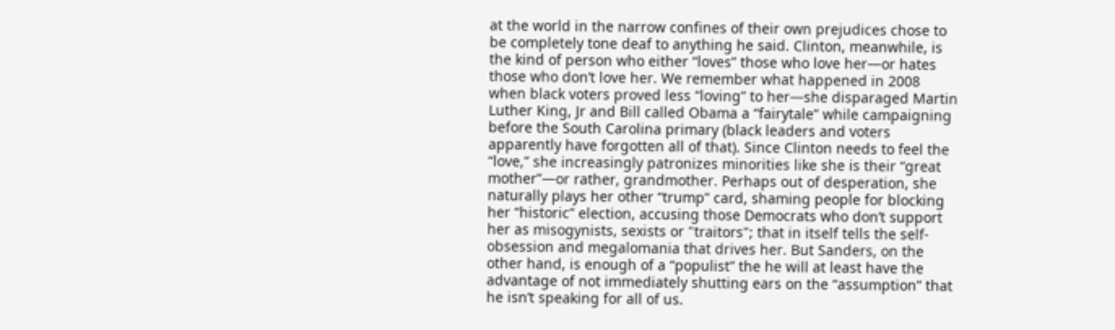at the world in the narrow confines of their own prejudices chose to be completely tone deaf to anything he said. Clinton, meanwhile, is the kind of person who either “loves” those who love her—or hates those who don’t love her. We remember what happened in 2008 when black voters proved less “loving” to her—she disparaged Martin Luther King, Jr and Bill called Obama a “fairytale” while campaigning before the South Carolina primary (black leaders and voters apparently have forgotten all of that). Since Clinton needs to feel the “love,” she increasingly patronizes minorities like she is their “great mother”—or rather, grandmother. Perhaps out of desperation, she naturally plays her other “trump” card, shaming people for blocking her “historic” election, accusing those Democrats who don’t support her as misogynists, sexists or "traitors"; that in itself tells the self-obsession and megalomania that drives her. But Sanders, on the other hand, is enough of a “populist” the he will at least have the advantage of not immediately shutting ears on the “assumption” that he isn’t speaking for all of us.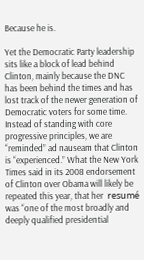Because he is.

Yet the Democratic Party leadership sits like a block of lead behind Clinton, mainly because the DNC has been behind the times and has lost track of the newer generation of Democratic voters for some time. Instead of standing with core progressive principles, we are “reminded” ad nauseam that Clinton is “experienced.” What the New York Times said in its 2008 endorsement of Clinton over Obama will likely be repeated this year, that her  resumé was “one of the most broadly and deeply qualified presidential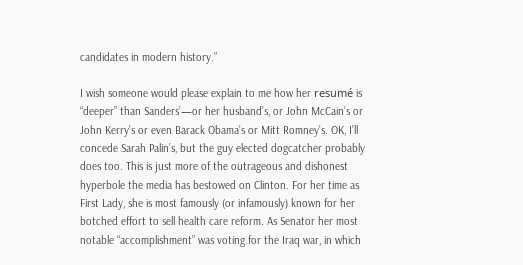candidates in modern history.”

I wish someone would please explain to me how her resumé is “deeper” than Sanders’—or her husband’s, or John McCain’s or John Kerry’s or even Barack Obama’s or Mitt Romney’s. OK, I’ll concede Sarah Palin’s, but the guy elected dogcatcher probably does too. This is just more of the outrageous and dishonest hyperbole the media has bestowed on Clinton. For her time as First Lady, she is most famously (or infamously) known for her botched effort to sell health care reform. As Senator her most notable “accomplishment” was voting for the Iraq war, in which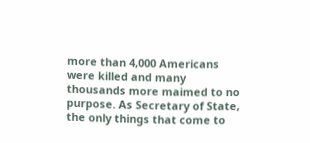more than 4,000 Americans were killed and many thousands more maimed to no purpose. As Secretary of State, the only things that come to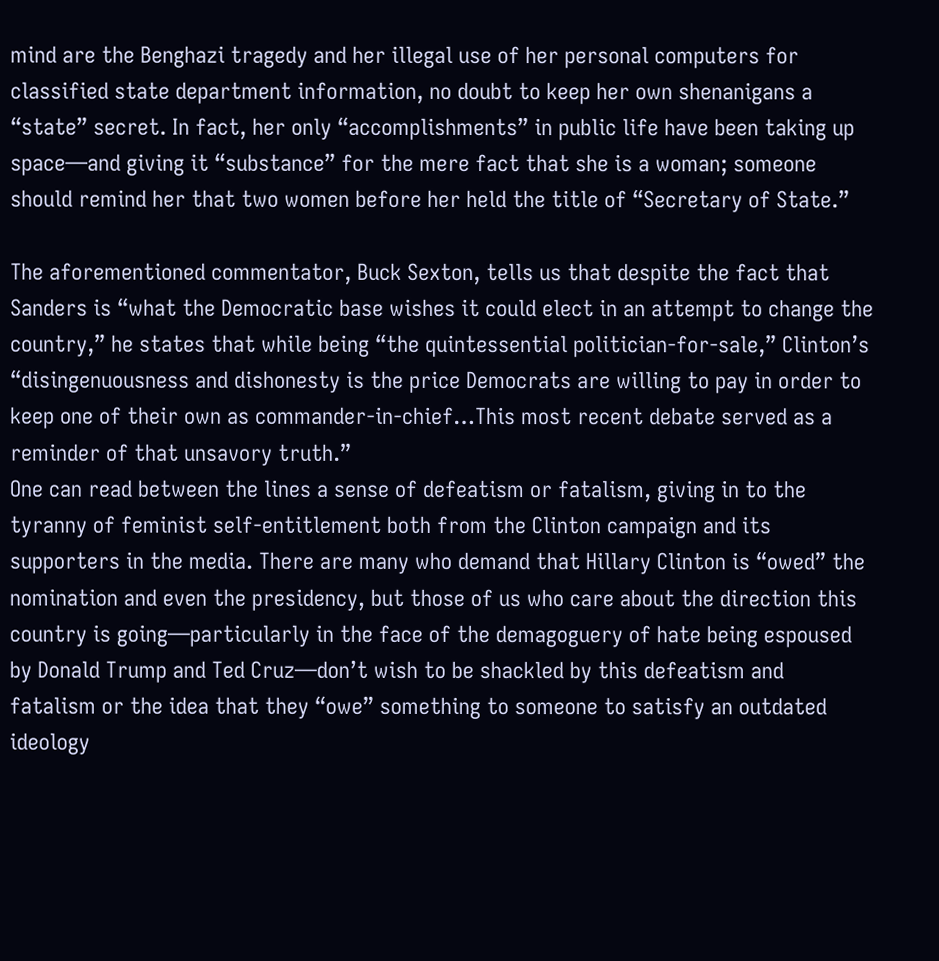mind are the Benghazi tragedy and her illegal use of her personal computers for classified state department information, no doubt to keep her own shenanigans a “state” secret. In fact, her only “accomplishments” in public life have been taking up space—and giving it “substance” for the mere fact that she is a woman; someone should remind her that two women before her held the title of “Secretary of State.”

The aforementioned commentator, Buck Sexton, tells us that despite the fact that Sanders is “what the Democratic base wishes it could elect in an attempt to change the country,” he states that while being “the quintessential politician-for-sale,” Clinton’s “disingenuousness and dishonesty is the price Democrats are willing to pay in order to keep one of their own as commander-in-chief…This most recent debate served as a reminder of that unsavory truth.”
One can read between the lines a sense of defeatism or fatalism, giving in to the tyranny of feminist self-entitlement both from the Clinton campaign and its supporters in the media. There are many who demand that Hillary Clinton is “owed” the nomination and even the presidency, but those of us who care about the direction this country is going—particularly in the face of the demagoguery of hate being espoused by Donald Trump and Ted Cruz—don’t wish to be shackled by this defeatism and fatalism or the idea that they “owe” something to someone to satisfy an outdated ideology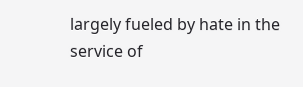largely fueled by hate in the service of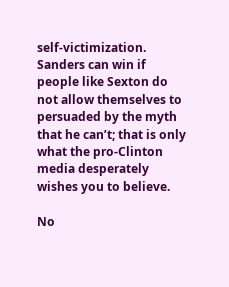self-victimization. Sanders can win if people like Sexton do not allow themselves to persuaded by the myth that he can’t; that is only what the pro-Clinton media desperately wishes you to believe.

No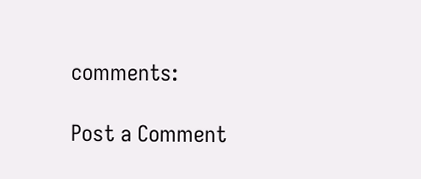comments:

Post a Comment